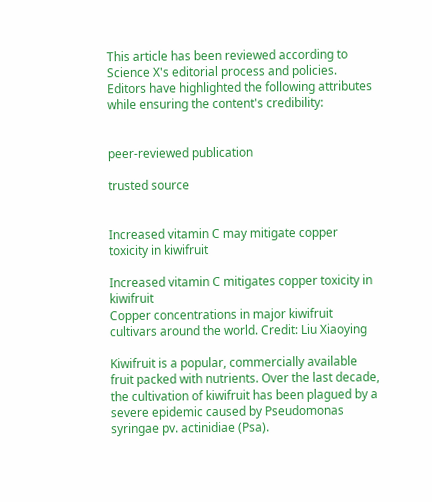This article has been reviewed according to Science X's editorial process and policies. Editors have highlighted the following attributes while ensuring the content's credibility:


peer-reviewed publication

trusted source


Increased vitamin C may mitigate copper toxicity in kiwifruit

Increased vitamin C mitigates copper toxicity in kiwifruit
Copper concentrations in major kiwifruit cultivars around the world. Credit: Liu Xiaoying

Kiwifruit is a popular, commercially available fruit packed with nutrients. Over the last decade, the cultivation of kiwifruit has been plagued by a severe epidemic caused by Pseudomonas syringae pv. actinidiae (Psa).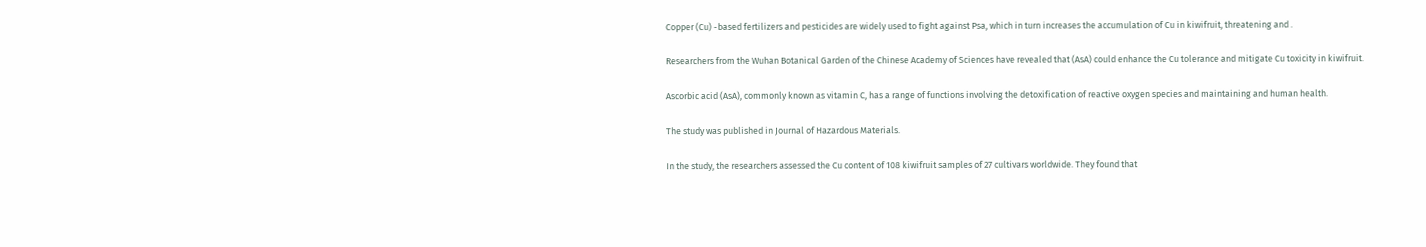Copper (Cu) -based fertilizers and pesticides are widely used to fight against Psa, which in turn increases the accumulation of Cu in kiwifruit, threatening and .

Researchers from the Wuhan Botanical Garden of the Chinese Academy of Sciences have revealed that (AsA) could enhance the Cu tolerance and mitigate Cu toxicity in kiwifruit.

Ascorbic acid (AsA), commonly known as vitamin C, has a range of functions involving the detoxification of reactive oxygen species and maintaining and human health.

The study was published in Journal of Hazardous Materials.

In the study, the researchers assessed the Cu content of 108 kiwifruit samples of 27 cultivars worldwide. They found that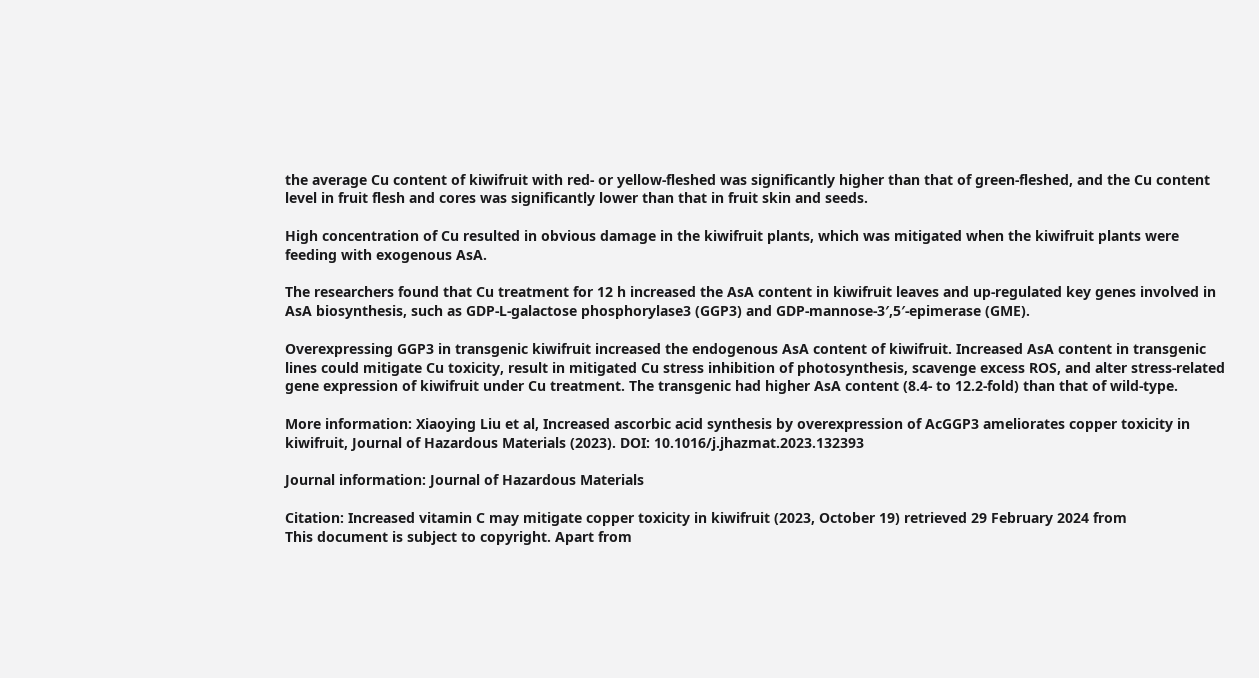the average Cu content of kiwifruit with red- or yellow-fleshed was significantly higher than that of green-fleshed, and the Cu content level in fruit flesh and cores was significantly lower than that in fruit skin and seeds.

High concentration of Cu resulted in obvious damage in the kiwifruit plants, which was mitigated when the kiwifruit plants were feeding with exogenous AsA.

The researchers found that Cu treatment for 12 h increased the AsA content in kiwifruit leaves and up-regulated key genes involved in AsA biosynthesis, such as GDP-L-galactose phosphorylase3 (GGP3) and GDP-mannose-3′,5′-epimerase (GME).

Overexpressing GGP3 in transgenic kiwifruit increased the endogenous AsA content of kiwifruit. Increased AsA content in transgenic lines could mitigate Cu toxicity, result in mitigated Cu stress inhibition of photosynthesis, scavenge excess ROS, and alter stress-related gene expression of kiwifruit under Cu treatment. The transgenic had higher AsA content (8.4- to 12.2-fold) than that of wild-type.

More information: Xiaoying Liu et al, Increased ascorbic acid synthesis by overexpression of AcGGP3 ameliorates copper toxicity in kiwifruit, Journal of Hazardous Materials (2023). DOI: 10.1016/j.jhazmat.2023.132393

Journal information: Journal of Hazardous Materials

Citation: Increased vitamin C may mitigate copper toxicity in kiwifruit (2023, October 19) retrieved 29 February 2024 from
This document is subject to copyright. Apart from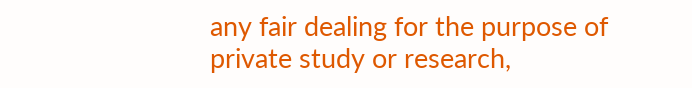any fair dealing for the purpose of private study or research,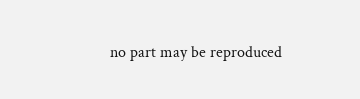no part may be reproduced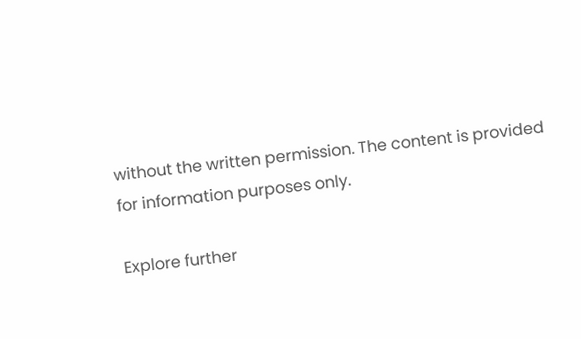without the written permission. The content is provided for information purposes only.

Explore further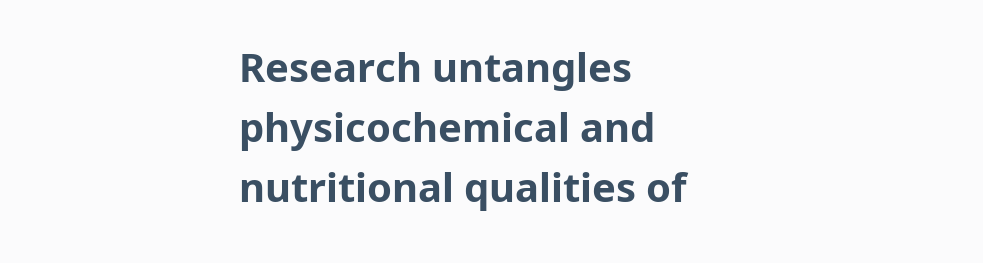Research untangles physicochemical and nutritional qualities of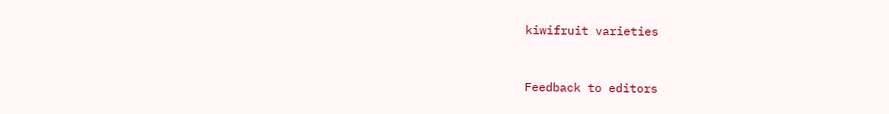kiwifruit varieties


Feedback to editors